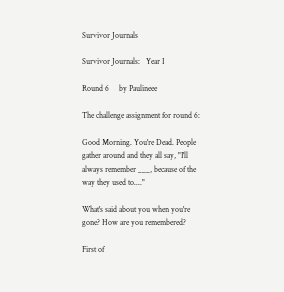Survivor Journals

Survivor Journals:   Year I

Round 6     by Paulineee

The challenge assignment for round 6:

Good Morning. You're Dead. People gather around and they all say, "I'll always remember ___, because of the way they used to...."

What's said about you when you're gone? How are you remembered?

First of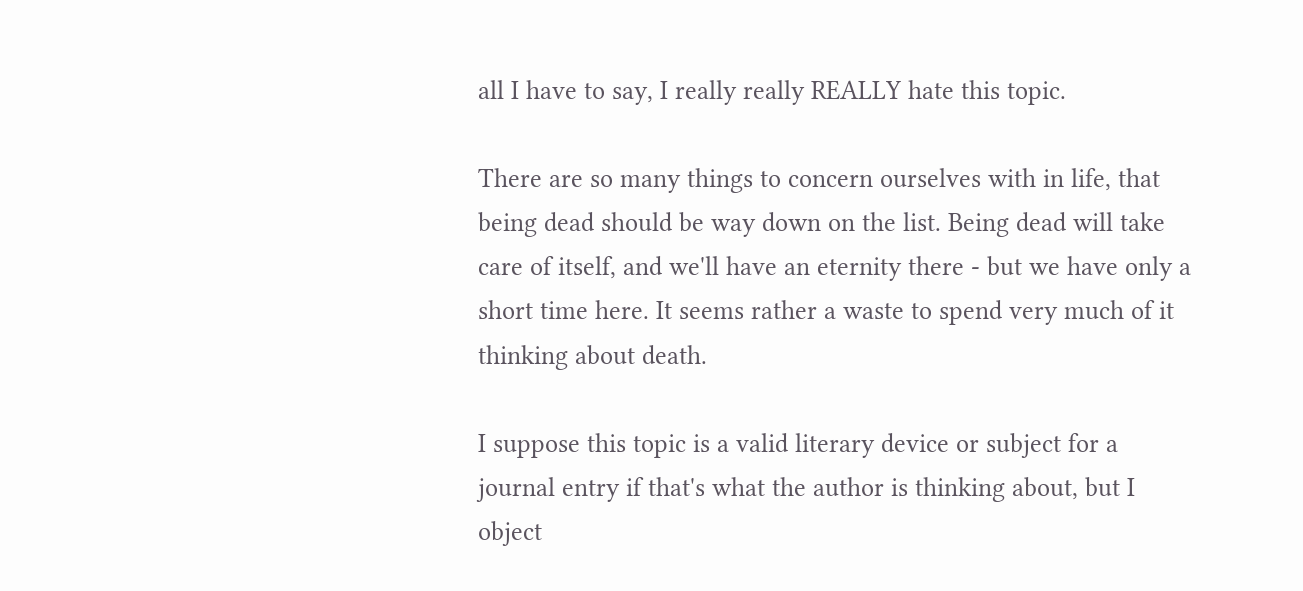all I have to say, I really really REALLY hate this topic.

There are so many things to concern ourselves with in life, that being dead should be way down on the list. Being dead will take care of itself, and we'll have an eternity there - but we have only a short time here. It seems rather a waste to spend very much of it thinking about death.

I suppose this topic is a valid literary device or subject for a journal entry if that's what the author is thinking about, but I object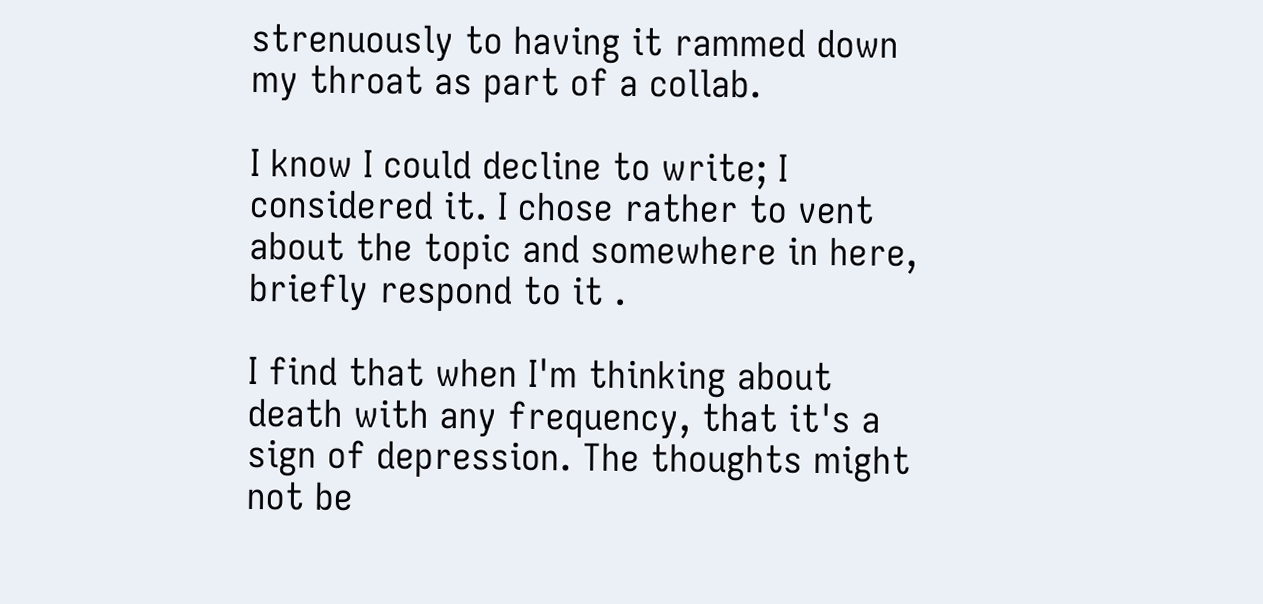strenuously to having it rammed down my throat as part of a collab.

I know I could decline to write; I considered it. I chose rather to vent about the topic and somewhere in here, briefly respond to it .

I find that when I'm thinking about death with any frequency, that it's a sign of depression. The thoughts might not be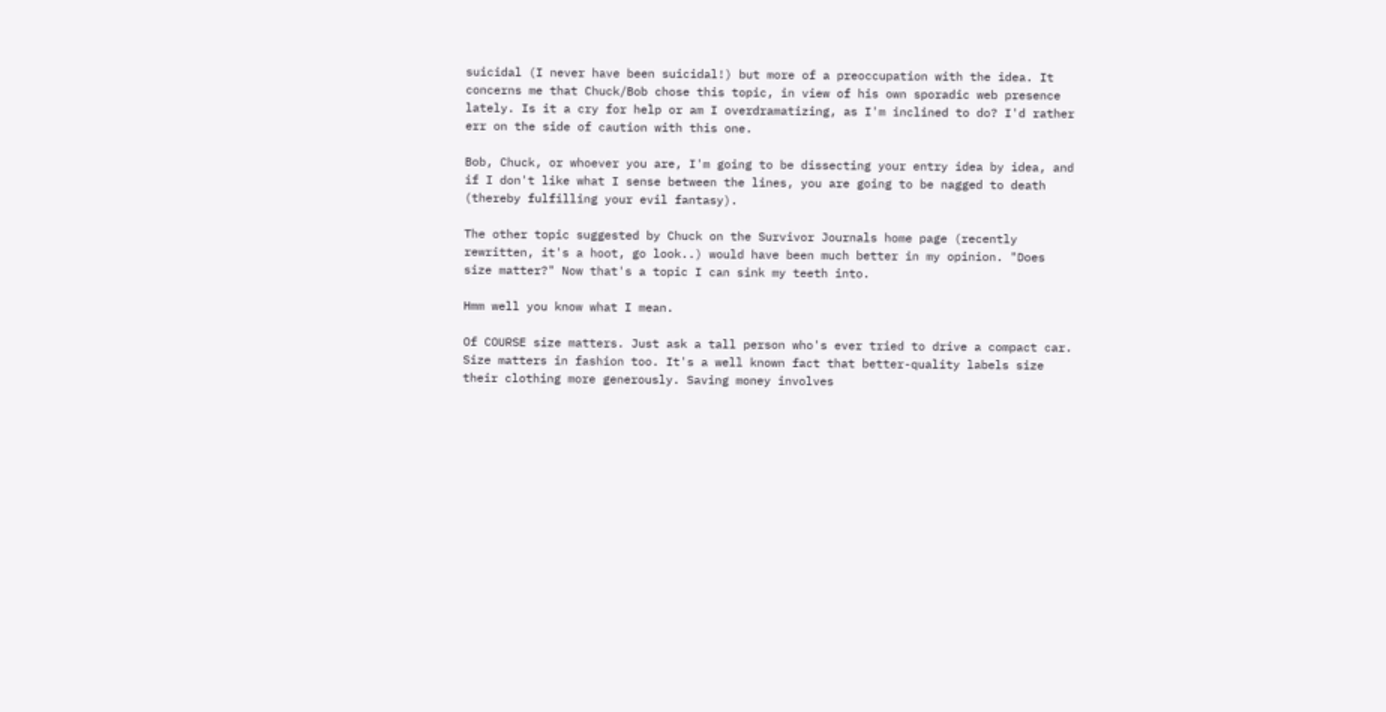suicidal (I never have been suicidal!) but more of a preoccupation with the idea. It concerns me that Chuck/Bob chose this topic, in view of his own sporadic web presence lately. Is it a cry for help or am I overdramatizing, as I'm inclined to do? I'd rather err on the side of caution with this one.

Bob, Chuck, or whoever you are, I'm going to be dissecting your entry idea by idea, and if I don't like what I sense between the lines, you are going to be nagged to death (thereby fulfilling your evil fantasy).

The other topic suggested by Chuck on the Survivor Journals home page (recently rewritten, it's a hoot, go look..) would have been much better in my opinion. "Does size matter?" Now that's a topic I can sink my teeth into.

Hmm well you know what I mean.

Of COURSE size matters. Just ask a tall person who's ever tried to drive a compact car. Size matters in fashion too. It's a well known fact that better-quality labels size their clothing more generously. Saving money involves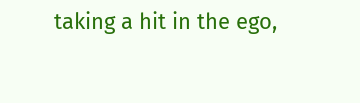taking a hit in the ego,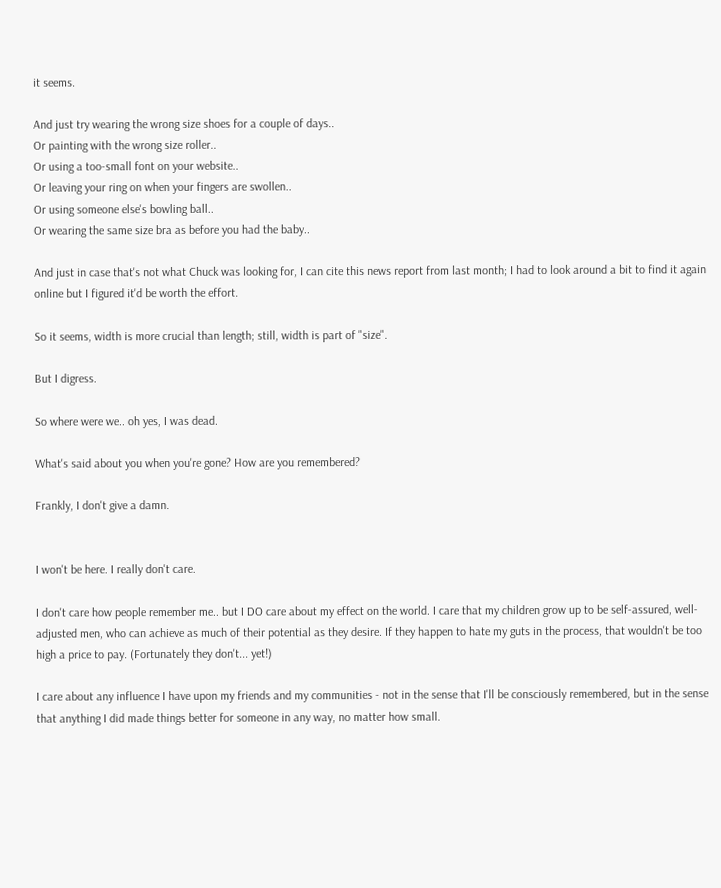it seems.

And just try wearing the wrong size shoes for a couple of days..
Or painting with the wrong size roller..
Or using a too-small font on your website..
Or leaving your ring on when your fingers are swollen..
Or using someone else's bowling ball..
Or wearing the same size bra as before you had the baby..

And just in case that's not what Chuck was looking for, I can cite this news report from last month; I had to look around a bit to find it again online but I figured it'd be worth the effort.

So it seems, width is more crucial than length; still, width is part of "size".

But I digress.

So where were we.. oh yes, I was dead.

What's said about you when you're gone? How are you remembered?

Frankly, I don't give a damn.


I won't be here. I really don't care.

I don't care how people remember me.. but I DO care about my effect on the world. I care that my children grow up to be self-assured, well-adjusted men, who can achieve as much of their potential as they desire. If they happen to hate my guts in the process, that wouldn't be too high a price to pay. (Fortunately they don't... yet!)

I care about any influence I have upon my friends and my communities - not in the sense that I'll be consciously remembered, but in the sense that anything I did made things better for someone in any way, no matter how small.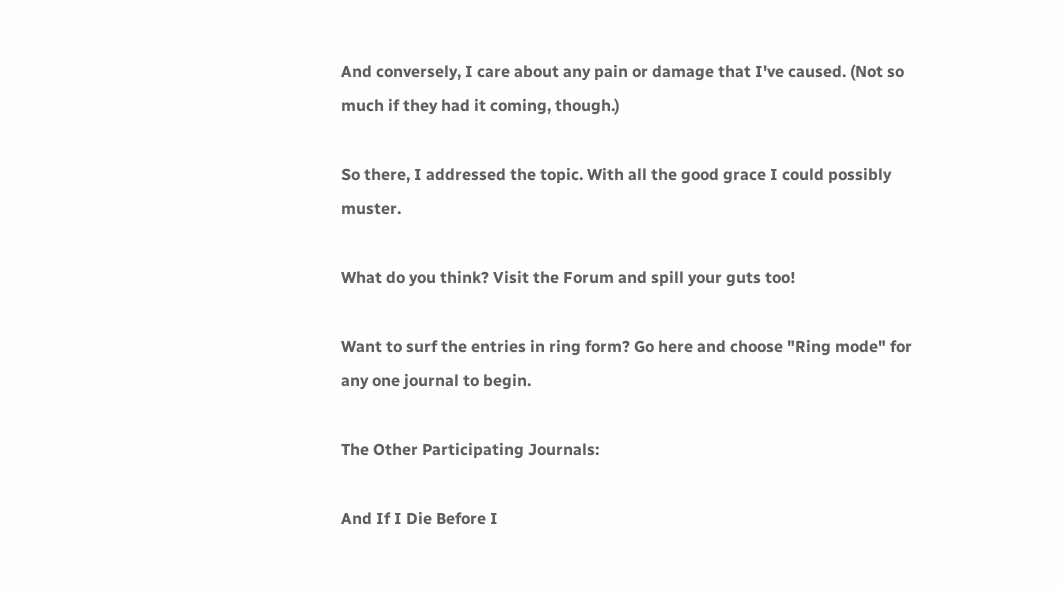And conversely, I care about any pain or damage that I've caused. (Not so much if they had it coming, though.)

So there, I addressed the topic. With all the good grace I could possibly muster.

What do you think? Visit the Forum and spill your guts too!

Want to surf the entries in ring form? Go here and choose "Ring mode" for any one journal to begin.

The Other Participating Journals:

And If I Die Before I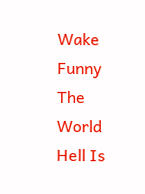Wake
Funny The World
Hell Is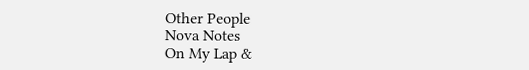Other People
Nova Notes
On My Lap &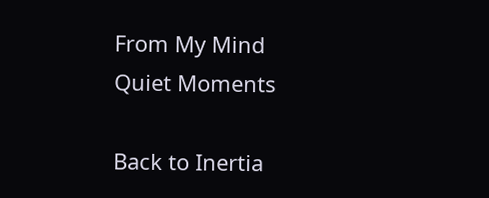From My Mind
Quiet Moments

Back to Inertia